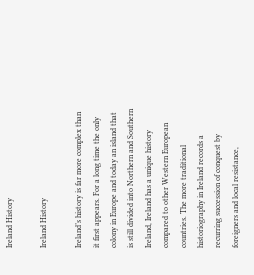Ireland History

Ireland History

Ireland’s history is far more complex than it first appears. For a long time the only colony in Europe and today an island that is still divided into Northern and Southern Ireland, Ireland has a unique history compared to other Western European countries. The more traditional historiography in Ireland records a recurring succession of conquest by foreigners and local resistance,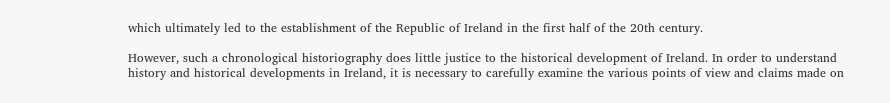which ultimately led to the establishment of the Republic of Ireland in the first half of the 20th century.

However, such a chronological historiography does little justice to the historical development of Ireland. In order to understand history and historical developments in Ireland, it is necessary to carefully examine the various points of view and claims made on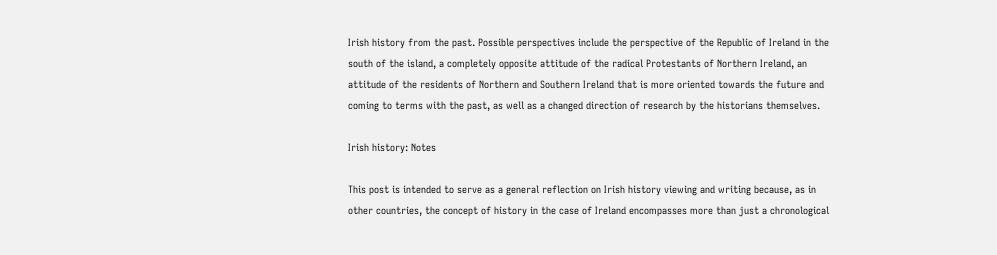Irish history from the past. Possible perspectives include the perspective of the Republic of Ireland in the south of the island, a completely opposite attitude of the radical Protestants of Northern Ireland, an attitude of the residents of Northern and Southern Ireland that is more oriented towards the future and coming to terms with the past, as well as a changed direction of research by the historians themselves.

Irish history: Notes

This post is intended to serve as a general reflection on Irish history viewing and writing because, as in other countries, the concept of history in the case of Ireland encompasses more than just a chronological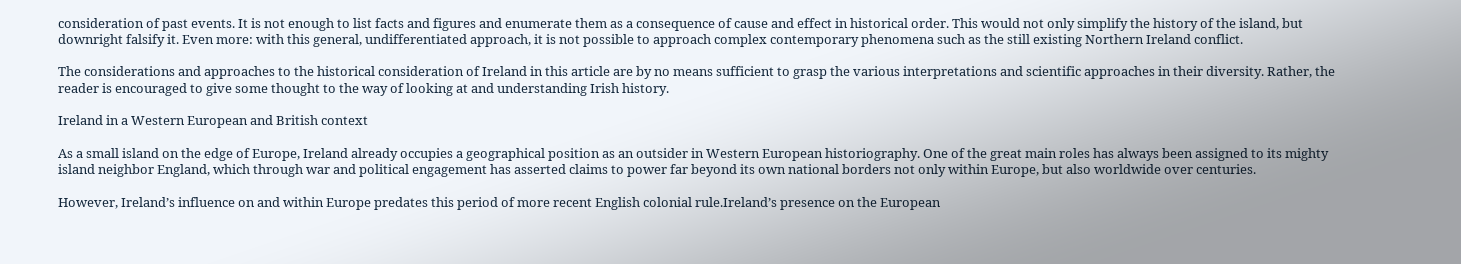consideration of past events. It is not enough to list facts and figures and enumerate them as a consequence of cause and effect in historical order. This would not only simplify the history of the island, but downright falsify it. Even more: with this general, undifferentiated approach, it is not possible to approach complex contemporary phenomena such as the still existing Northern Ireland conflict.

The considerations and approaches to the historical consideration of Ireland in this article are by no means sufficient to grasp the various interpretations and scientific approaches in their diversity. Rather, the reader is encouraged to give some thought to the way of looking at and understanding Irish history.

Ireland in a Western European and British context

As a small island on the edge of Europe, Ireland already occupies a geographical position as an outsider in Western European historiography. One of the great main roles has always been assigned to its mighty island neighbor England, which through war and political engagement has asserted claims to power far beyond its own national borders not only within Europe, but also worldwide over centuries.

However, Ireland’s influence on and within Europe predates this period of more recent English colonial rule.Ireland’s presence on the European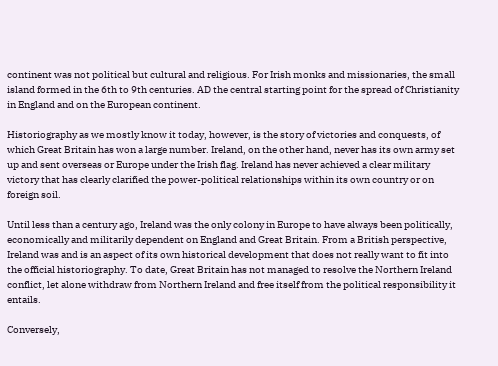continent was not political but cultural and religious. For Irish monks and missionaries, the small island formed in the 6th to 9th centuries. AD the central starting point for the spread of Christianity in England and on the European continent.

Historiography as we mostly know it today, however, is the story of victories and conquests, of which Great Britain has won a large number. Ireland, on the other hand, never has its own army set up and sent overseas or Europe under the Irish flag. Ireland has never achieved a clear military victory that has clearly clarified the power-political relationships within its own country or on foreign soil.

Until less than a century ago, Ireland was the only colony in Europe to have always been politically, economically and militarily dependent on England and Great Britain. From a British perspective, Ireland was and is an aspect of its own historical development that does not really want to fit into the official historiography. To date, Great Britain has not managed to resolve the Northern Ireland conflict, let alone withdraw from Northern Ireland and free itself from the political responsibility it entails.

Conversely,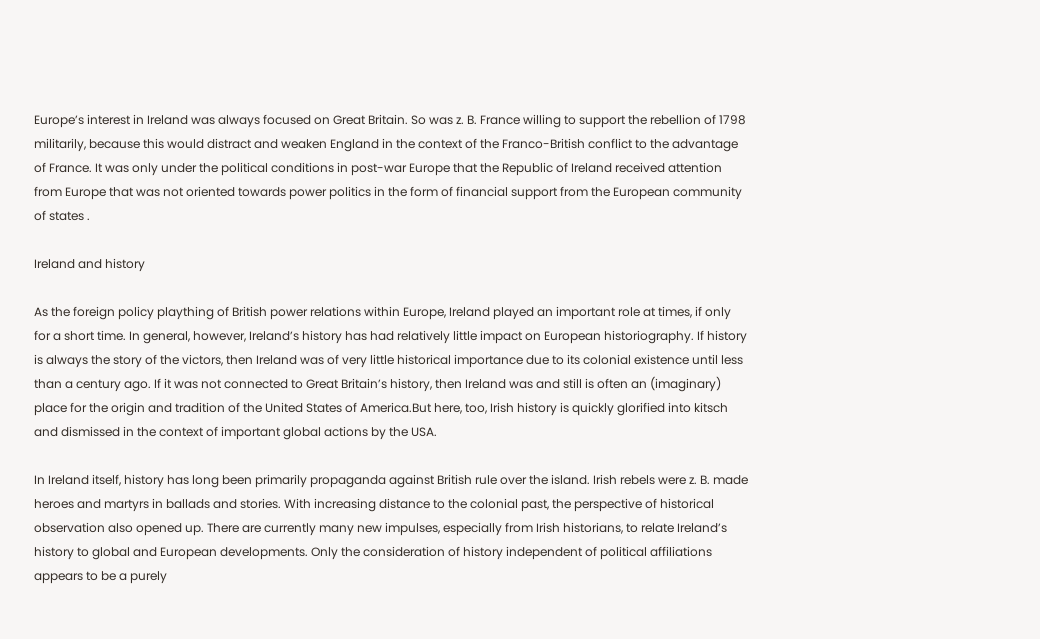Europe’s interest in Ireland was always focused on Great Britain. So was z. B. France willing to support the rebellion of 1798 militarily, because this would distract and weaken England in the context of the Franco-British conflict to the advantage of France. It was only under the political conditions in post-war Europe that the Republic of Ireland received attention from Europe that was not oriented towards power politics in the form of financial support from the European community of states .

Ireland and history

As the foreign policy plaything of British power relations within Europe, Ireland played an important role at times, if only for a short time. In general, however, Ireland’s history has had relatively little impact on European historiography. If history is always the story of the victors, then Ireland was of very little historical importance due to its colonial existence until less than a century ago. If it was not connected to Great Britain’s history, then Ireland was and still is often an (imaginary) place for the origin and tradition of the United States of America.But here, too, Irish history is quickly glorified into kitsch and dismissed in the context of important global actions by the USA.

In Ireland itself, history has long been primarily propaganda against British rule over the island. Irish rebels were z. B. made heroes and martyrs in ballads and stories. With increasing distance to the colonial past, the perspective of historical observation also opened up. There are currently many new impulses, especially from Irish historians, to relate Ireland’s history to global and European developments. Only the consideration of history independent of political affiliations appears to be a purely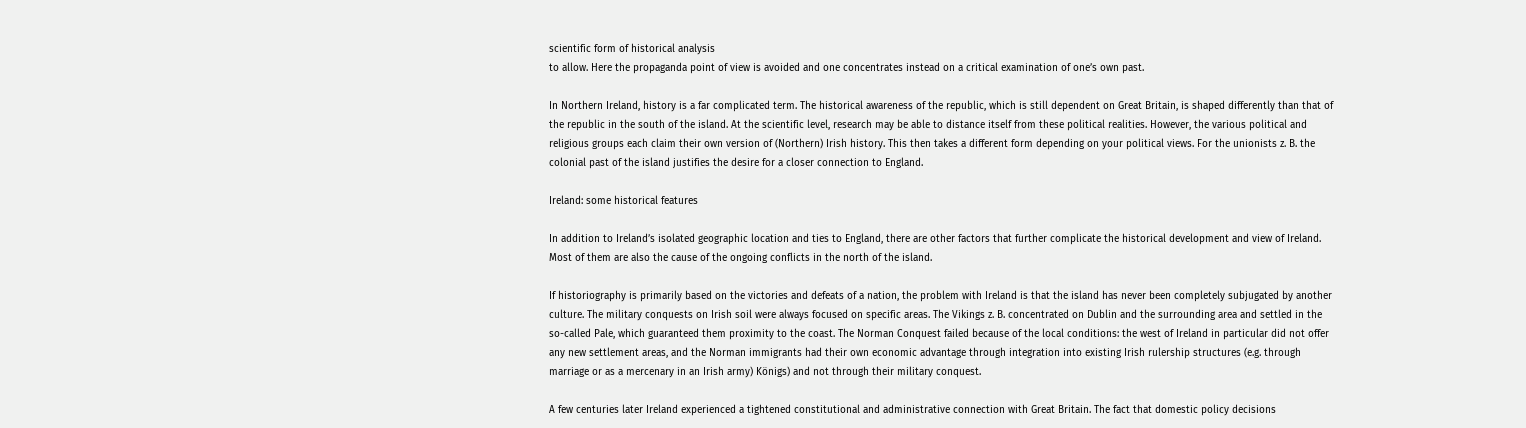scientific form of historical analysis
to allow. Here the propaganda point of view is avoided and one concentrates instead on a critical examination of one’s own past.

In Northern Ireland, history is a far complicated term. The historical awareness of the republic, which is still dependent on Great Britain, is shaped differently than that of the republic in the south of the island. At the scientific level, research may be able to distance itself from these political realities. However, the various political and religious groups each claim their own version of (Northern) Irish history. This then takes a different form depending on your political views. For the unionists z. B. the colonial past of the island justifies the desire for a closer connection to England.

Ireland: some historical features

In addition to Ireland’s isolated geographic location and ties to England, there are other factors that further complicate the historical development and view of Ireland. Most of them are also the cause of the ongoing conflicts in the north of the island.

If historiography is primarily based on the victories and defeats of a nation, the problem with Ireland is that the island has never been completely subjugated by another culture. The military conquests on Irish soil were always focused on specific areas. The Vikings z. B. concentrated on Dublin and the surrounding area and settled in the so-called Pale, which guaranteed them proximity to the coast. The Norman Conquest failed because of the local conditions: the west of Ireland in particular did not offer any new settlement areas, and the Norman immigrants had their own economic advantage through integration into existing Irish rulership structures (e.g. through marriage or as a mercenary in an Irish army) Königs) and not through their military conquest.

A few centuries later Ireland experienced a tightened constitutional and administrative connection with Great Britain. The fact that domestic policy decisions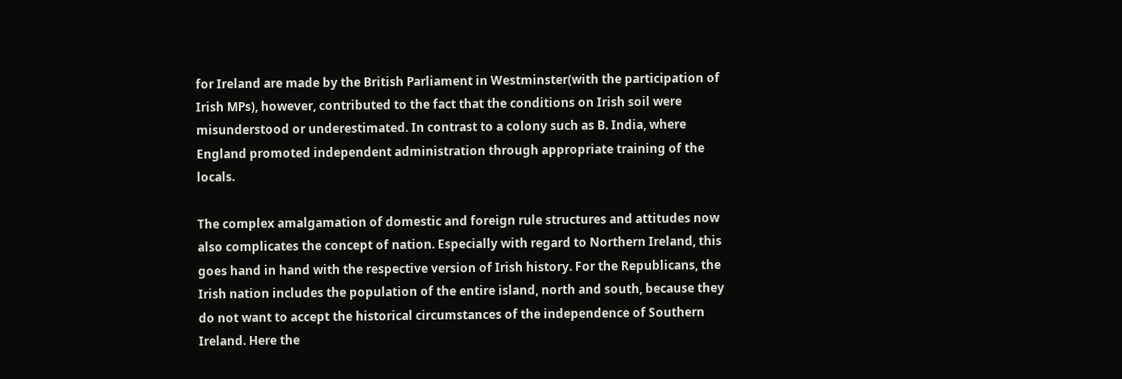for Ireland are made by the British Parliament in Westminster(with the participation of Irish MPs), however, contributed to the fact that the conditions on Irish soil were misunderstood or underestimated. In contrast to a colony such as B. India, where England promoted independent administration through appropriate training of the locals.

The complex amalgamation of domestic and foreign rule structures and attitudes now also complicates the concept of nation. Especially with regard to Northern Ireland, this goes hand in hand with the respective version of Irish history. For the Republicans, the Irish nation includes the population of the entire island, north and south, because they do not want to accept the historical circumstances of the independence of Southern Ireland. Here the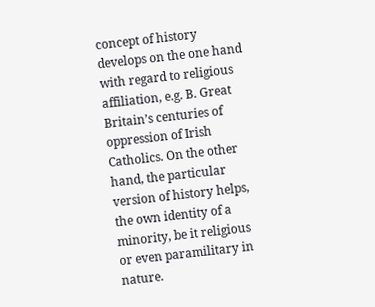concept of history develops on the one hand with regard to religious affiliation, e.g. B. Great Britain’s centuries of oppression of Irish Catholics. On the other hand, the particular version of history helps, the own identity of a minority, be it religious or even paramilitary in nature.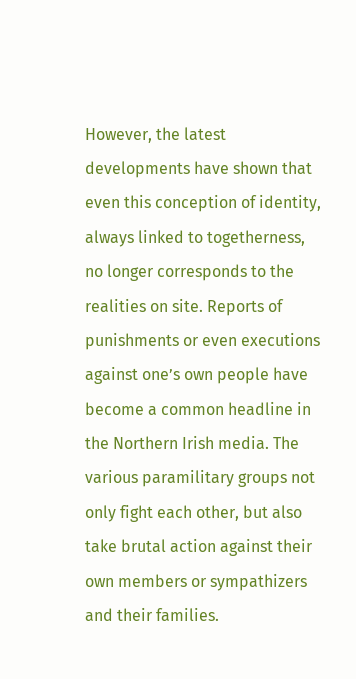However, the latest developments have shown that even this conception of identity, always linked to togetherness, no longer corresponds to the realities on site. Reports of punishments or even executions against one’s own people have become a common headline in the Northern Irish media. The various paramilitary groups not only fight each other, but also take brutal action against their own members or sympathizers and their families.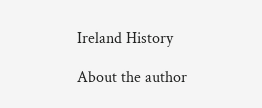Ireland History

About the author